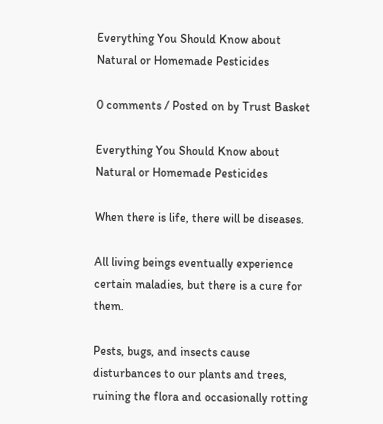Everything You Should Know about Natural or Homemade Pesticides

0 comments / Posted on by Trust Basket

Everything You Should Know about Natural or Homemade Pesticides

When there is life, there will be diseases.

All living beings eventually experience certain maladies, but there is a cure for them.

Pests, bugs, and insects cause disturbances to our plants and trees, ruining the flora and occasionally rotting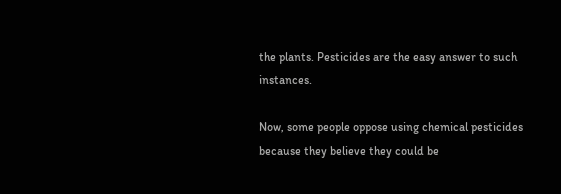the plants. Pesticides are the easy answer to such instances.

Now, some people oppose using chemical pesticides because they believe they could be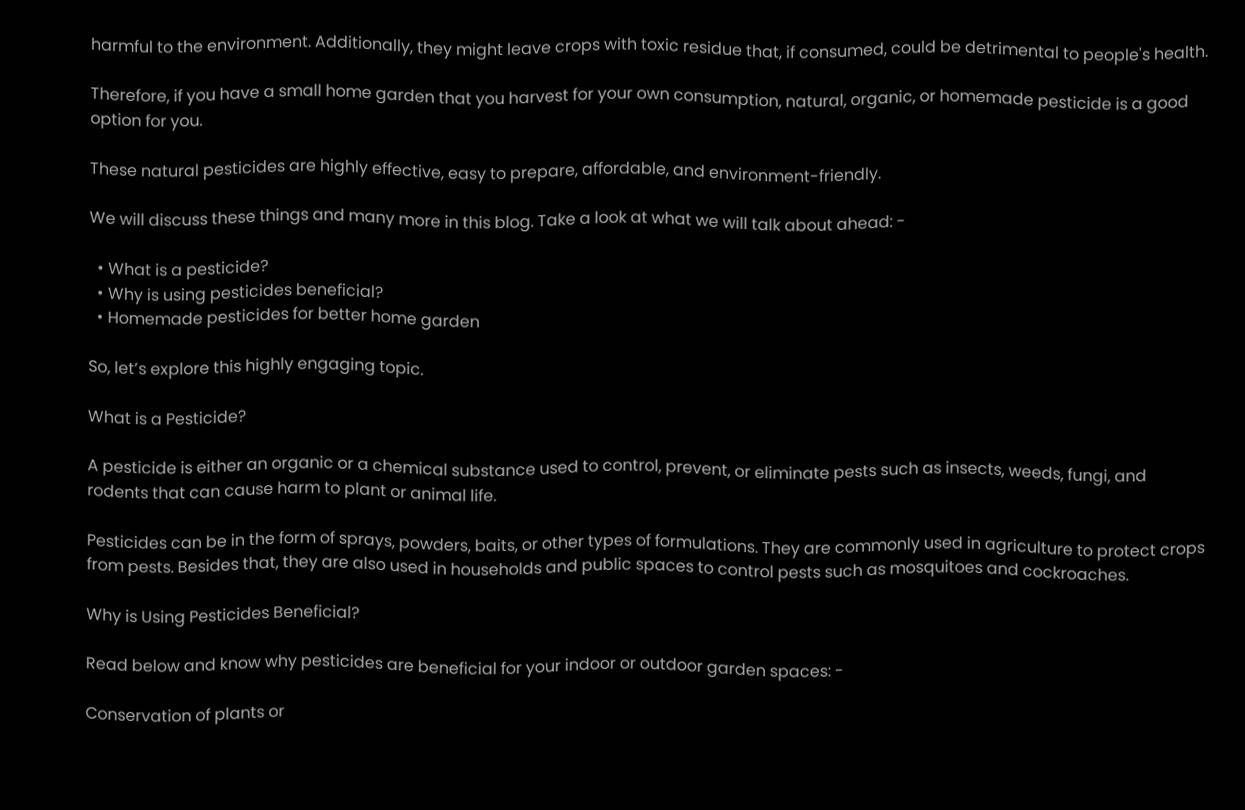harmful to the environment. Additionally, they might leave crops with toxic residue that, if consumed, could be detrimental to people's health.

Therefore, if you have a small home garden that you harvest for your own consumption, natural, organic, or homemade pesticide is a good option for you.

These natural pesticides are highly effective, easy to prepare, affordable, and environment-friendly.

We will discuss these things and many more in this blog. Take a look at what we will talk about ahead: -

  • What is a pesticide?
  • Why is using pesticides beneficial?
  • Homemade pesticides for better home garden

So, let’s explore this highly engaging topic.

What is a Pesticide?

A pesticide is either an organic or a chemical substance used to control, prevent, or eliminate pests such as insects, weeds, fungi, and rodents that can cause harm to plant or animal life.

Pesticides can be in the form of sprays, powders, baits, or other types of formulations. They are commonly used in agriculture to protect crops from pests. Besides that, they are also used in households and public spaces to control pests such as mosquitoes and cockroaches.

Why is Using Pesticides Beneficial?

Read below and know why pesticides are beneficial for your indoor or outdoor garden spaces: -

Conservation of plants or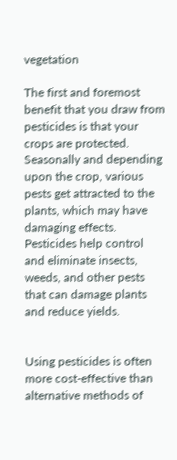vegetation

The first and foremost benefit that you draw from pesticides is that your crops are protected. Seasonally and depending upon the crop, various pests get attracted to the plants, which may have damaging effects. Pesticides help control and eliminate insects, weeds, and other pests that can damage plants and reduce yields.


Using pesticides is often more cost-effective than alternative methods of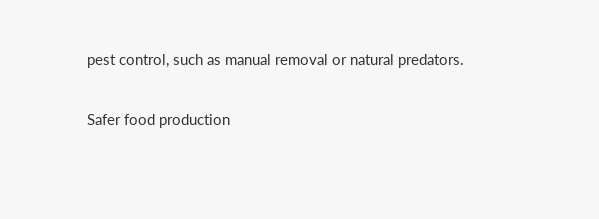pest control, such as manual removal or natural predators.

Safer food production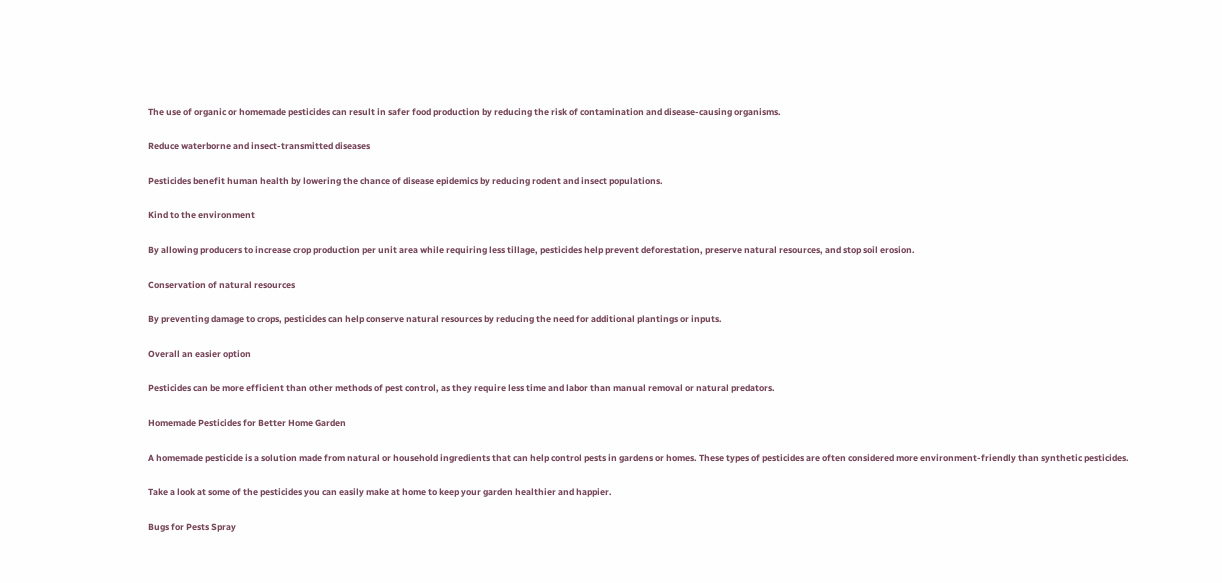The use of organic or homemade pesticides can result in safer food production by reducing the risk of contamination and disease-causing organisms.

Reduce waterborne and insect-transmitted diseases

Pesticides benefit human health by lowering the chance of disease epidemics by reducing rodent and insect populations.

Kind to the environment

By allowing producers to increase crop production per unit area while requiring less tillage, pesticides help prevent deforestation, preserve natural resources, and stop soil erosion.

Conservation of natural resources

By preventing damage to crops, pesticides can help conserve natural resources by reducing the need for additional plantings or inputs.

Overall an easier option

Pesticides can be more efficient than other methods of pest control, as they require less time and labor than manual removal or natural predators.

Homemade Pesticides for Better Home Garden

A homemade pesticide is a solution made from natural or household ingredients that can help control pests in gardens or homes. These types of pesticides are often considered more environment-friendly than synthetic pesticides.

Take a look at some of the pesticides you can easily make at home to keep your garden healthier and happier.

Bugs for Pests Spray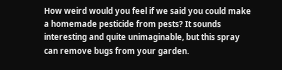How weird would you feel if we said you could make a homemade pesticide from pests? It sounds interesting and quite unimaginable, but this spray can remove bugs from your garden.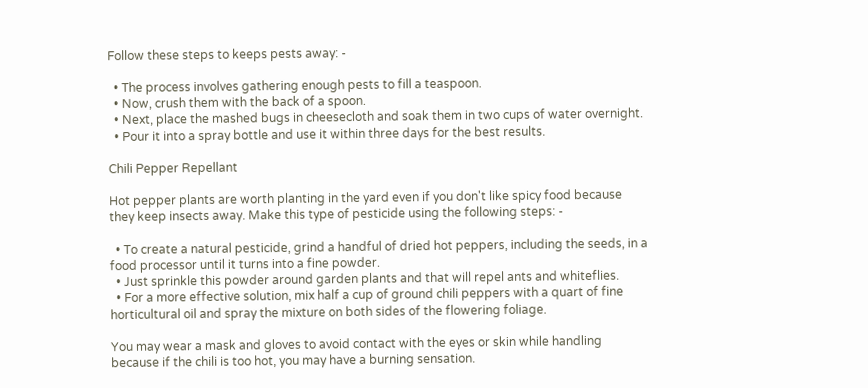Follow these steps to keeps pests away: -

  • The process involves gathering enough pests to fill a teaspoon.
  • Now, crush them with the back of a spoon.
  • Next, place the mashed bugs in cheesecloth and soak them in two cups of water overnight.
  • Pour it into a spray bottle and use it within three days for the best results.

Chili Pepper Repellant

Hot pepper plants are worth planting in the yard even if you don't like spicy food because they keep insects away. Make this type of pesticide using the following steps: -

  • To create a natural pesticide, grind a handful of dried hot peppers, including the seeds, in a food processor until it turns into a fine powder.
  • Just sprinkle this powder around garden plants and that will repel ants and whiteflies.
  • For a more effective solution, mix half a cup of ground chili peppers with a quart of fine horticultural oil and spray the mixture on both sides of the flowering foliage.

You may wear a mask and gloves to avoid contact with the eyes or skin while handling because if the chili is too hot, you may have a burning sensation.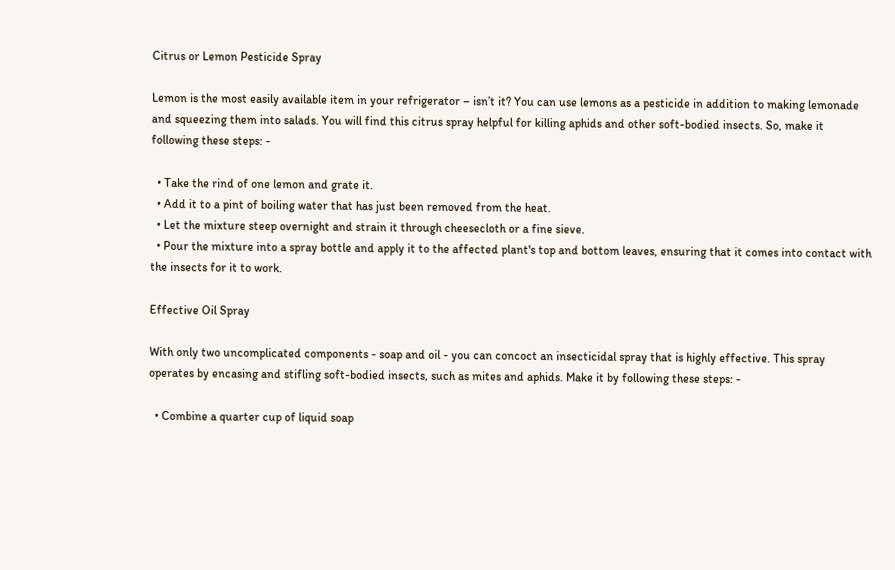Citrus or Lemon Pesticide Spray

Lemon is the most easily available item in your refrigerator – isn’t it? You can use lemons as a pesticide in addition to making lemonade and squeezing them into salads. You will find this citrus spray helpful for killing aphids and other soft-bodied insects. So, make it following these steps: -

  • Take the rind of one lemon and grate it.
  • Add it to a pint of boiling water that has just been removed from the heat.
  • Let the mixture steep overnight and strain it through cheesecloth or a fine sieve.
  • Pour the mixture into a spray bottle and apply it to the affected plant's top and bottom leaves, ensuring that it comes into contact with the insects for it to work.

Effective Oil Spray

With only two uncomplicated components - soap and oil - you can concoct an insecticidal spray that is highly effective. This spray operates by encasing and stifling soft-bodied insects, such as mites and aphids. Make it by following these steps: -

  • Combine a quarter cup of liquid soap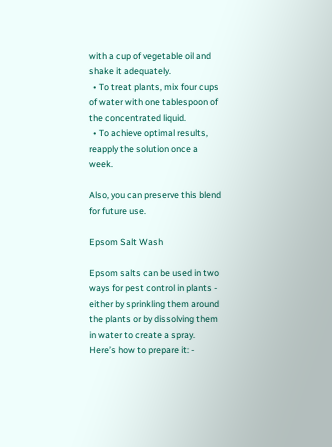with a cup of vegetable oil and shake it adequately.
  • To treat plants, mix four cups of water with one tablespoon of the concentrated liquid.
  • To achieve optimal results, reapply the solution once a week.

Also, you can preserve this blend for future use.

Epsom Salt Wash

Epsom salts can be used in two ways for pest control in plants - either by sprinkling them around the plants or by dissolving them in water to create a spray. Here’s how to prepare it: -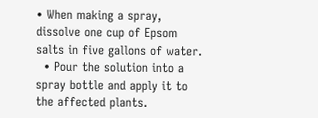• When making a spray, dissolve one cup of Epsom salts in five gallons of water.
  • Pour the solution into a spray bottle and apply it to the affected plants.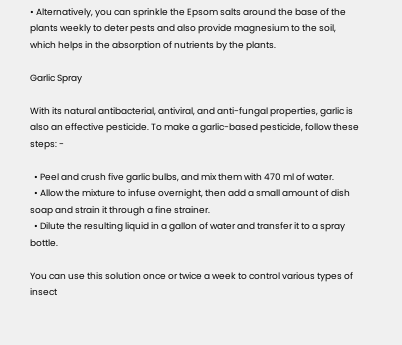• Alternatively, you can sprinkle the Epsom salts around the base of the plants weekly to deter pests and also provide magnesium to the soil, which helps in the absorption of nutrients by the plants.

Garlic Spray

With its natural antibacterial, antiviral, and anti-fungal properties, garlic is also an effective pesticide. To make a garlic-based pesticide, follow these steps: -

  • Peel and crush five garlic bulbs, and mix them with 470 ml of water.
  • Allow the mixture to infuse overnight, then add a small amount of dish soap and strain it through a fine strainer.
  • Dilute the resulting liquid in a gallon of water and transfer it to a spray bottle.

You can use this solution once or twice a week to control various types of insect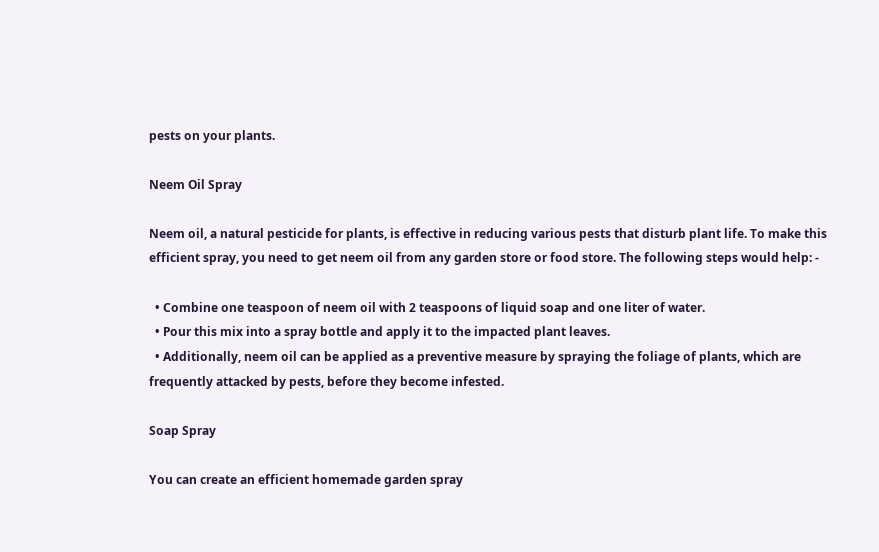pests on your plants.

Neem Oil Spray

Neem oil, a natural pesticide for plants, is effective in reducing various pests that disturb plant life. To make this efficient spray, you need to get neem oil from any garden store or food store. The following steps would help: -

  • Combine one teaspoon of neem oil with 2 teaspoons of liquid soap and one liter of water.
  • Pour this mix into a spray bottle and apply it to the impacted plant leaves.
  • Additionally, neem oil can be applied as a preventive measure by spraying the foliage of plants, which are frequently attacked by pests, before they become infested.

Soap Spray

You can create an efficient homemade garden spray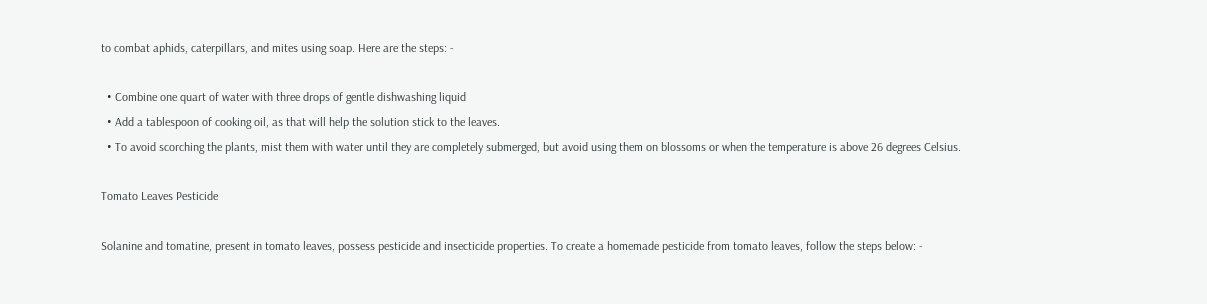to combat aphids, caterpillars, and mites using soap. Here are the steps: -

  • Combine one quart of water with three drops of gentle dishwashing liquid
  • Add a tablespoon of cooking oil, as that will help the solution stick to the leaves.
  • To avoid scorching the plants, mist them with water until they are completely submerged, but avoid using them on blossoms or when the temperature is above 26 degrees Celsius.

Tomato Leaves Pesticide

Solanine and tomatine, present in tomato leaves, possess pesticide and insecticide properties. To create a homemade pesticide from tomato leaves, follow the steps below: -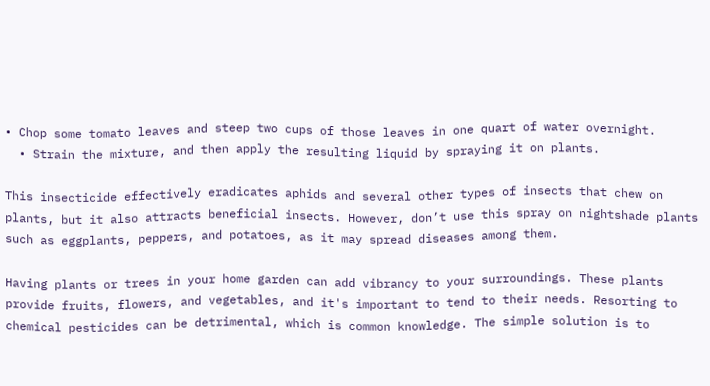• Chop some tomato leaves and steep two cups of those leaves in one quart of water overnight.
  • Strain the mixture, and then apply the resulting liquid by spraying it on plants.

This insecticide effectively eradicates aphids and several other types of insects that chew on plants, but it also attracts beneficial insects. However, don’t use this spray on nightshade plants such as eggplants, peppers, and potatoes, as it may spread diseases among them.

Having plants or trees in your home garden can add vibrancy to your surroundings. These plants provide fruits, flowers, and vegetables, and it's important to tend to their needs. Resorting to chemical pesticides can be detrimental, which is common knowledge. The simple solution is to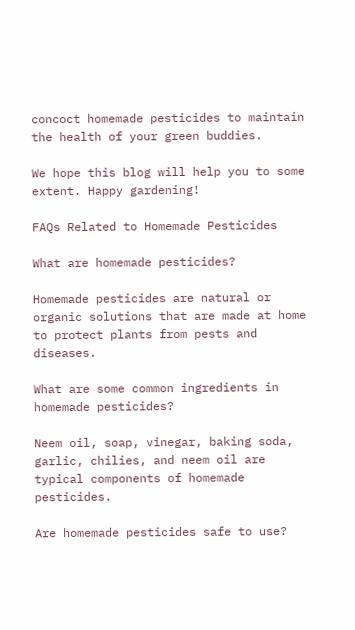concoct homemade pesticides to maintain the health of your green buddies.

We hope this blog will help you to some extent. Happy gardening!

FAQs Related to Homemade Pesticides

What are homemade pesticides?

Homemade pesticides are natural or organic solutions that are made at home to protect plants from pests and diseases.

What are some common ingredients in homemade pesticides?

Neem oil, soap, vinegar, baking soda, garlic, chilies, and neem oil are typical components of homemade pesticides.

Are homemade pesticides safe to use?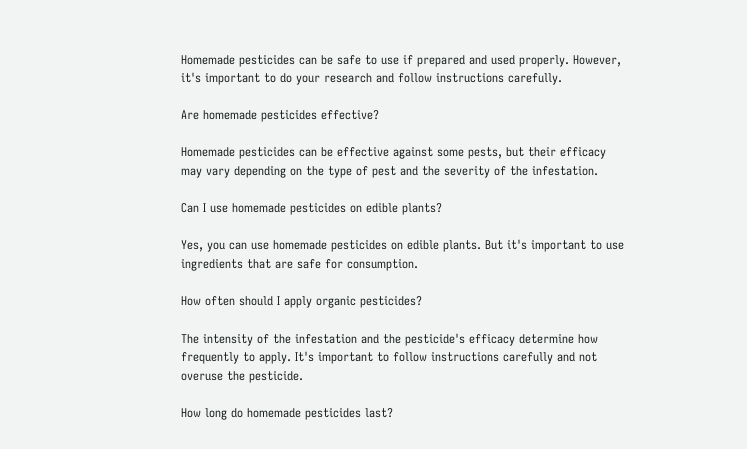Homemade pesticides can be safe to use if prepared and used properly. However, it's important to do your research and follow instructions carefully.

Are homemade pesticides effective?

Homemade pesticides can be effective against some pests, but their efficacy may vary depending on the type of pest and the severity of the infestation.

Can I use homemade pesticides on edible plants?

Yes, you can use homemade pesticides on edible plants. But it's important to use ingredients that are safe for consumption.

How often should I apply organic pesticides?

The intensity of the infestation and the pesticide's efficacy determine how frequently to apply. It's important to follow instructions carefully and not overuse the pesticide.

How long do homemade pesticides last?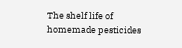The shelf life of homemade pesticides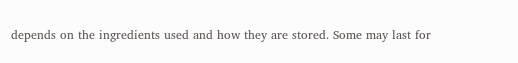depends on the ingredients used and how they are stored. Some may last for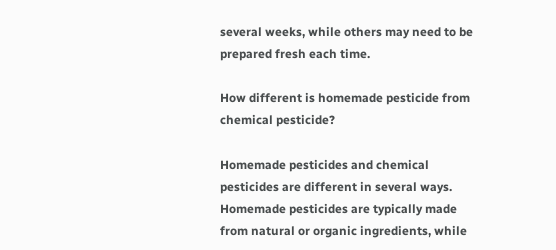several weeks, while others may need to be prepared fresh each time.

How different is homemade pesticide from chemical pesticide?

Homemade pesticides and chemical pesticides are different in several ways. Homemade pesticides are typically made from natural or organic ingredients, while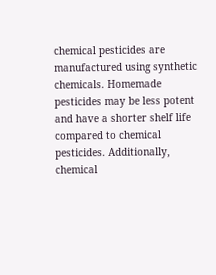chemical pesticides are manufactured using synthetic chemicals. Homemade pesticides may be less potent and have a shorter shelf life compared to chemical pesticides. Additionally, chemical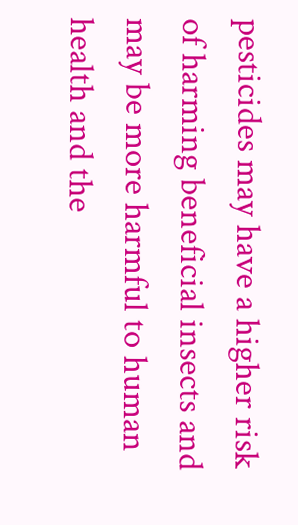pesticides may have a higher risk of harming beneficial insects and may be more harmful to human health and the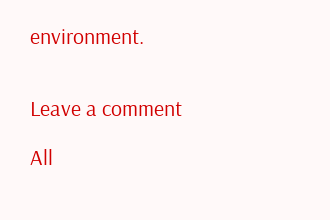environment.


Leave a comment

All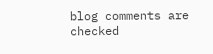blog comments are checked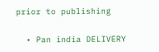prior to publishing

  • Pan india DELIVERY